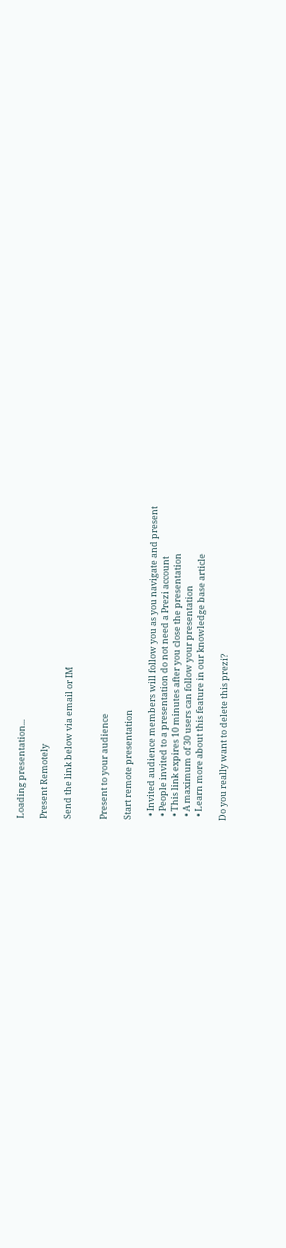Loading presentation...

Present Remotely

Send the link below via email or IM


Present to your audience

Start remote presentation

  • Invited audience members will follow you as you navigate and present
  • People invited to a presentation do not need a Prezi account
  • This link expires 10 minutes after you close the presentation
  • A maximum of 30 users can follow your presentation
  • Learn more about this feature in our knowledge base article

Do you really want to delete this prezi?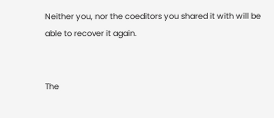Neither you, nor the coeditors you shared it with will be able to recover it again.


The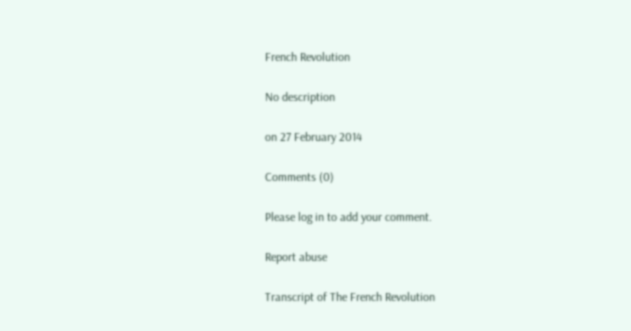French Revolution

No description

on 27 February 2014

Comments (0)

Please log in to add your comment.

Report abuse

Transcript of The French Revolution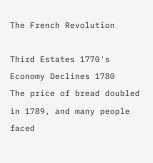The French Revolution

Third Estates 1770's
Economy Declines 1780
The price of bread doubled in 1789, and many people faced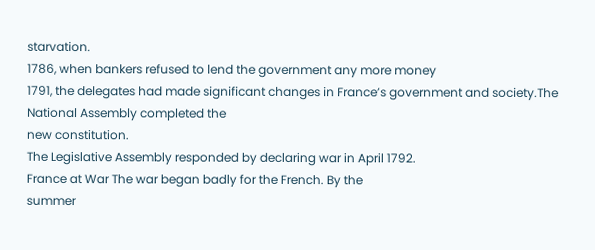starvation.
1786, when bankers refused to lend the government any more money
1791, the delegates had made significant changes in France’s government and society.The National Assembly completed the
new constitution.
The Legislative Assembly responded by declaring war in April 1792.
France at War The war began badly for the French. By the
summer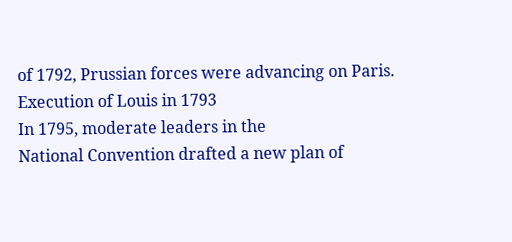of 1792, Prussian forces were advancing on Paris.
Execution of Louis in 1793
In 1795, moderate leaders in the
National Convention drafted a new plan of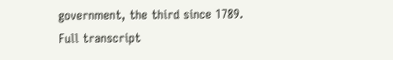government, the third since 1789.
Full transcript